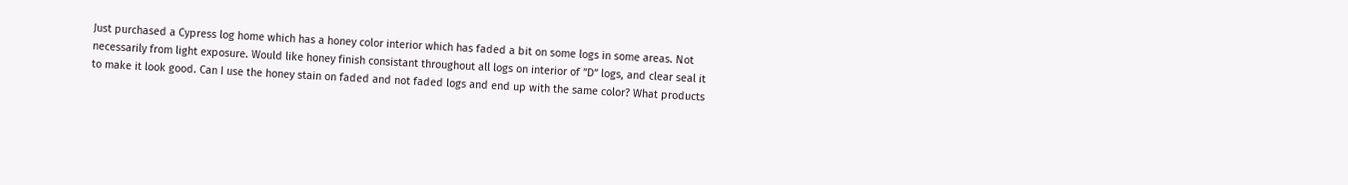Just purchased a Cypress log home which has a honey color interior which has faded a bit on some logs in some areas. Not necessarily from light exposure. Would like honey finish consistant throughout all logs on interior of ”D” logs, and clear seal it to make it look good. Can I use the honey stain on faded and not faded logs and end up with the same color? What products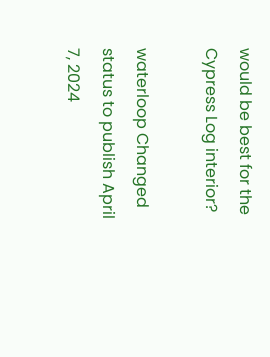would be best for the Cypress Log interior?

waterloop Changed status to publish April 7, 2024